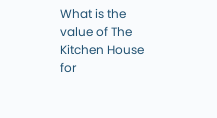What is the value of The Kitchen House for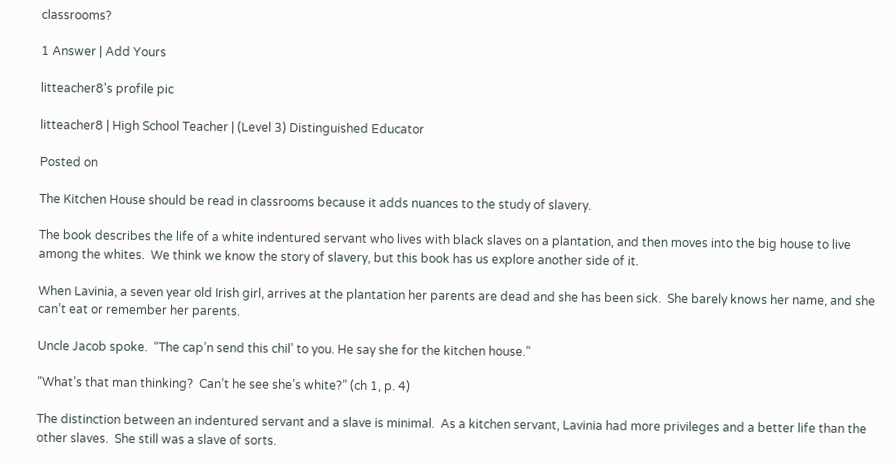classrooms?

1 Answer | Add Yours

litteacher8's profile pic

litteacher8 | High School Teacher | (Level 3) Distinguished Educator

Posted on

The Kitchen House should be read in classrooms because it adds nuances to the study of slavery.

The book describes the life of a white indentured servant who lives with black slaves on a plantation, and then moves into the big house to live among the whites.  We think we know the story of slavery, but this book has us explore another side of it.

When Lavinia, a seven year old Irish girl, arrives at the plantation her parents are dead and she has been sick.  She barely knows her name, and she can’t eat or remember her parents.

Uncle Jacob spoke.  “The cap’n send this chil’ to you. He say she for the kitchen house.”

“What’s that man thinking?  Can’t he see she’s white?” (ch 1, p. 4)

The distinction between an indentured servant and a slave is minimal.  As a kitchen servant, Lavinia had more privileges and a better life than the other slaves.  She still was a slave of sorts.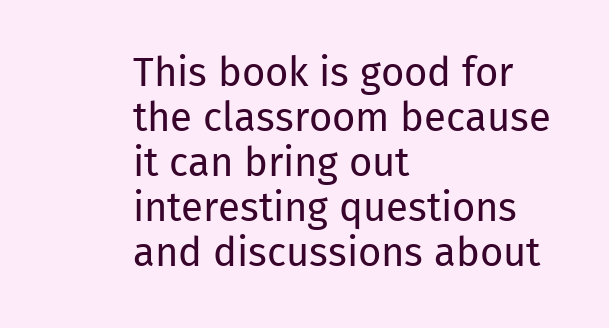This book is good for the classroom because it can bring out interesting questions and discussions about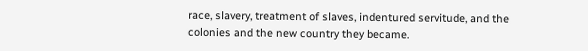race, slavery, treatment of slaves, indentured servitude, and the colonies and the new country they became.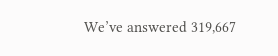We’ve answered 319,667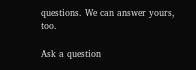questions. We can answer yours, too.

Ask a question